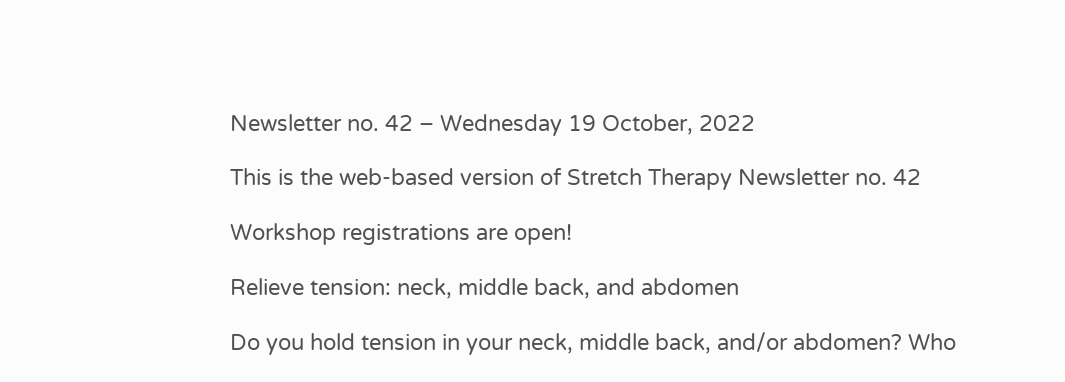Newsletter no. 42 – Wednesday 19 October, 2022

This is the web-based version of Stretch Therapy Newsletter no. 42

Workshop registrations are open!

Relieve tension: neck, middle back, and abdomen

Do you hold tension in your neck, middle back, and/or abdomen? Who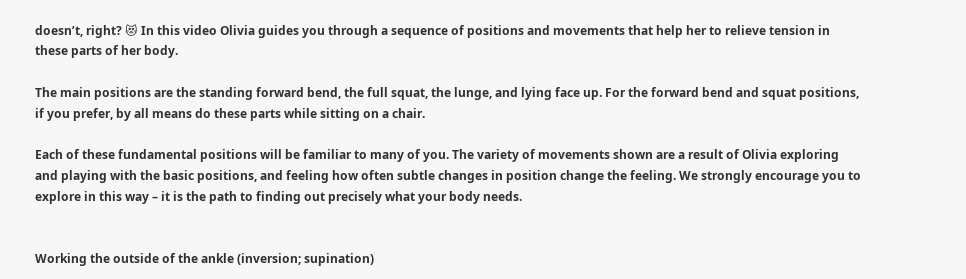doesn’t, right? 😻 In this video Olivia guides you through a sequence of positions and movements that help her to relieve tension in these parts of her body.

The main positions are the standing forward bend, the full squat, the lunge, and lying face up. For the forward bend and squat positions, if you prefer, by all means do these parts while sitting on a chair.

Each of these fundamental positions will be familiar to many of you. The variety of movements shown are a result of Olivia exploring and playing with the basic positions, and feeling how often subtle changes in position change the feeling. We strongly encourage you to explore in this way – it is the path to finding out precisely what your body needs.


Working the outside of the ankle (inversion; supination)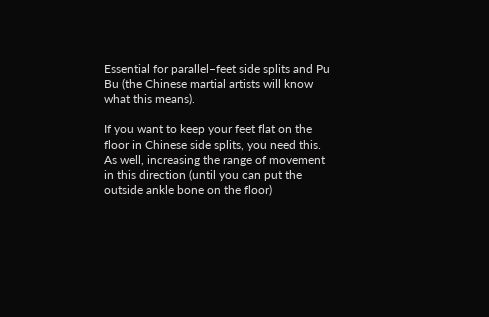Essential for parallel–feet side splits and Pu Bu (the Chinese martial artists will know what this means).

If you want to keep your feet flat on the floor in Chinese side splits, you need this. As well, increasing the range of movement in this direction (until you can put the outside ankle bone on the floor)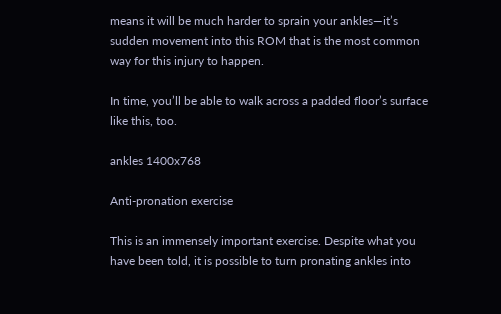means it will be much harder to sprain your ankles—it’s sudden movement into this ROM that is the most common way for this injury to happen.

In time, you’ll be able to walk across a padded floor’s surface like this, too.

ankles 1400x768

Anti-pronation exercise

This is an immensely important exercise. Despite what you have been told, it is possible to turn pronating ankles into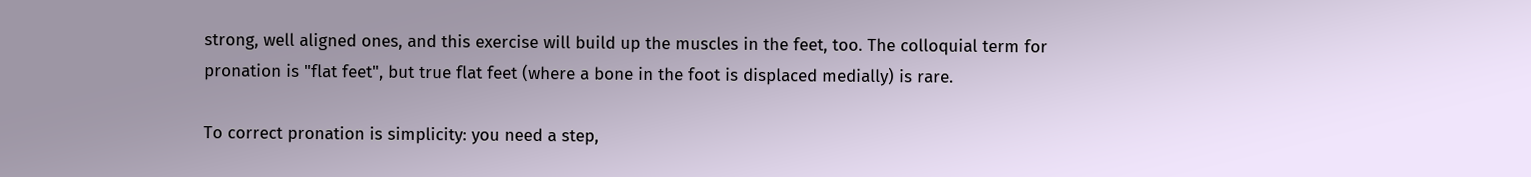strong, well aligned ones, and this exercise will build up the muscles in the feet, too. The colloquial term for pronation is "flat feet", but true flat feet (where a bone in the foot is displaced medially) is rare.

To correct pronation is simplicity: you need a step,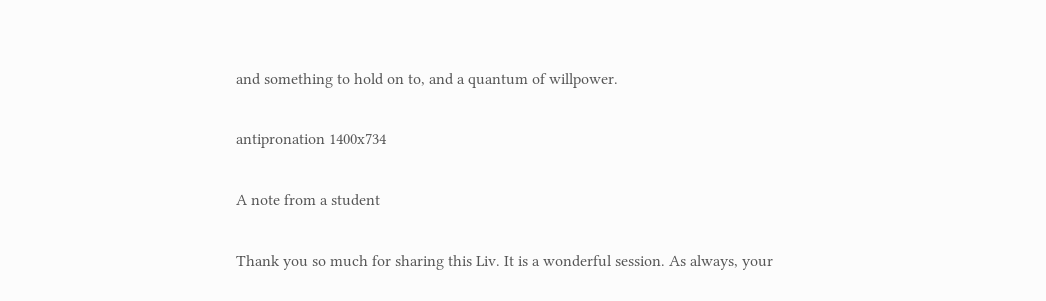and something to hold on to, and a quantum of willpower.

antipronation 1400x734

A note from a student

Thank you so much for sharing this Liv. It is a wonderful session. As always, your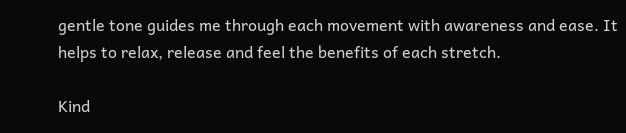gentle tone guides me through each movement with awareness and ease. It helps to relax, release and feel the benefits of each stretch.

Kind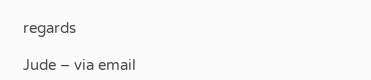regards

Jude – via email